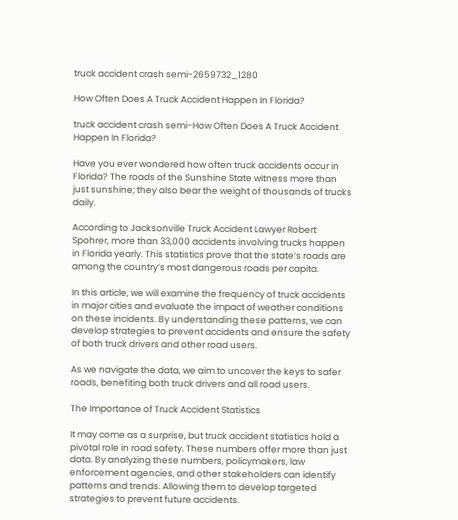truck accident crash semi-2659732_1280

How Often Does A Truck Accident Happen In Florida?

truck accident crash semi-How Often Does A Truck Accident Happen In Florida?

Have you ever wondered how often truck accidents occur in Florida? The roads of the Sunshine State witness more than just sunshine; they also bear the weight of thousands of trucks daily.

According to Jacksonville Truck Accident Lawyer Robert Spohrer, more than 33,000 accidents involving trucks happen in Florida yearly. This statistics prove that the state’s roads are among the country’s most dangerous roads per capita.

In this article, we will examine the frequency of truck accidents in major cities and evaluate the impact of weather conditions on these incidents. By understanding these patterns, we can develop strategies to prevent accidents and ensure the safety of both truck drivers and other road users.

As we navigate the data, we aim to uncover the keys to safer roads, benefiting both truck drivers and all road users.

The Importance of Truck Accident Statistics

It may come as a surprise, but truck accident statistics hold a pivotal role in road safety. These numbers offer more than just data. By analyzing these numbers, policymakers, law enforcement agencies, and other stakeholders can identify patterns and trends. Allowing them to develop targeted strategies to prevent future accidents.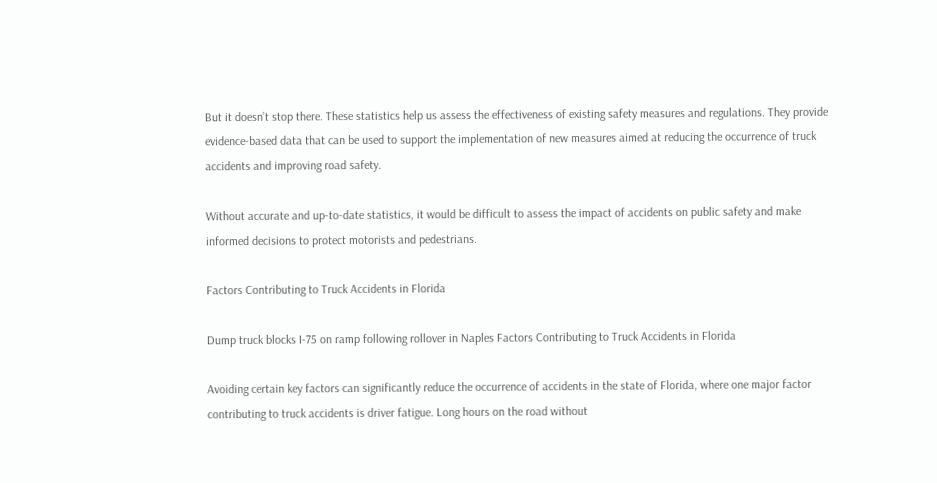But it doesn’t stop there. These statistics help us assess the effectiveness of existing safety measures and regulations. They provide evidence-based data that can be used to support the implementation of new measures aimed at reducing the occurrence of truck accidents and improving road safety.

Without accurate and up-to-date statistics, it would be difficult to assess the impact of accidents on public safety and make informed decisions to protect motorists and pedestrians.

Factors Contributing to Truck Accidents in Florida

Dump truck blocks I-75 on ramp following rollover in Naples Factors Contributing to Truck Accidents in Florida

Avoiding certain key factors can significantly reduce the occurrence of accidents in the state of Florida, where one major factor contributing to truck accidents is driver fatigue. Long hours on the road without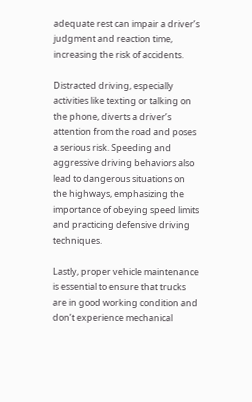adequate rest can impair a driver’s judgment and reaction time, increasing the risk of accidents.

Distracted driving, especially activities like texting or talking on the phone, diverts a driver’s attention from the road and poses a serious risk. Speeding and aggressive driving behaviors also lead to dangerous situations on the highways, emphasizing the importance of obeying speed limits and practicing defensive driving techniques.

Lastly, proper vehicle maintenance is essential to ensure that trucks are in good working condition and don’t experience mechanical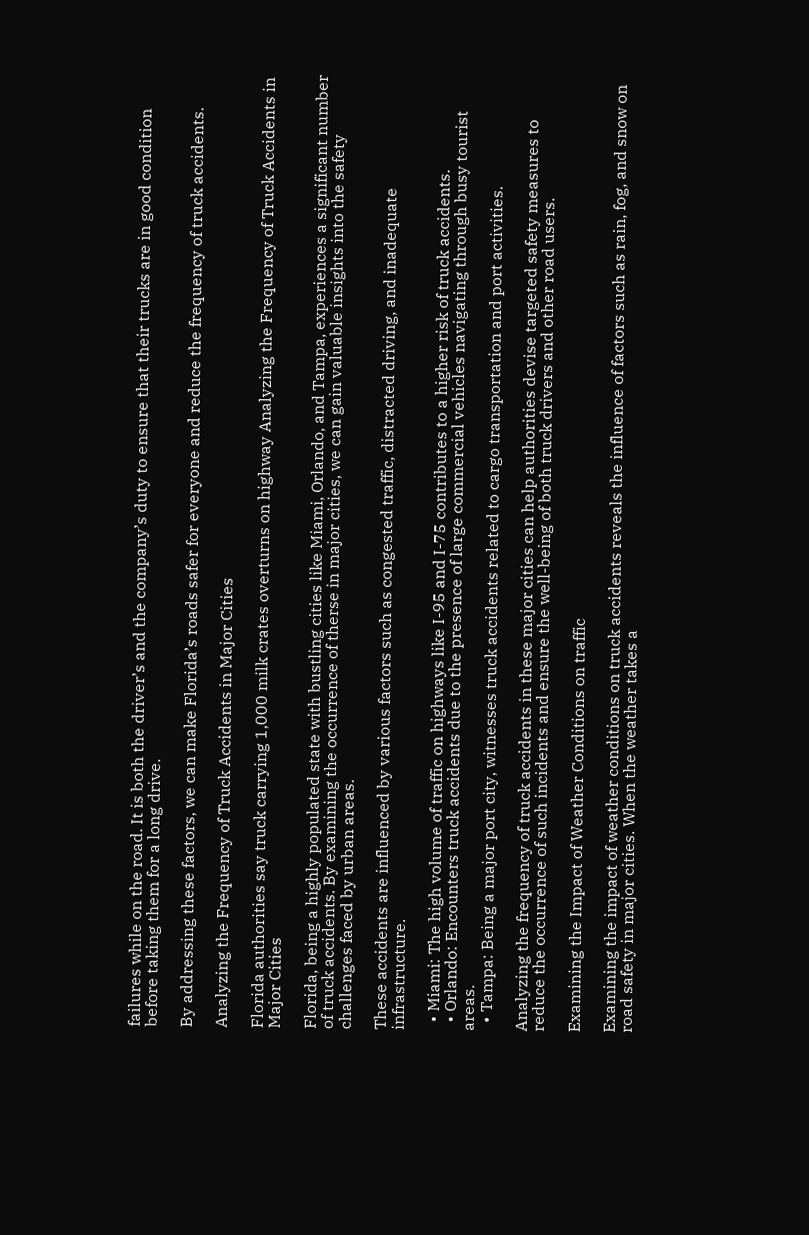failures while on the road. It is both the driver’s and the company’s duty to ensure that their trucks are in good condition before taking them for a long drive.

By addressing these factors, we can make Florida’s roads safer for everyone and reduce the frequency of truck accidents.

Analyzing the Frequency of Truck Accidents in Major Cities

Florida authorities say truck carrying 1,000 milk crates overturns on highway Analyzing the Frequency of Truck Accidents in Major Cities

Florida, being a highly populated state with bustling cities like Miami, Orlando, and Tampa, experiences a significant number of truck accidents. By examining the occurrence of therse in major cities, we can gain valuable insights into the safety challenges faced by urban areas.

These accidents are influenced by various factors such as congested traffic, distracted driving, and inadequate infrastructure.

  • Miami: The high volume of traffic on highways like I-95 and I-75 contributes to a higher risk of truck accidents.
  • Orlando: Encounters truck accidents due to the presence of large commercial vehicles navigating through busy tourist areas.
  • Tampa: Being a major port city, witnesses truck accidents related to cargo transportation and port activities.

Analyzing the frequency of truck accidents in these major cities can help authorities devise targeted safety measures to reduce the occurrence of such incidents and ensure the well-being of both truck drivers and other road users.

Examining the Impact of Weather Conditions on traffic

Examining the impact of weather conditions on truck accidents reveals the influence of factors such as rain, fog, and snow on road safety in major cities. When the weather takes a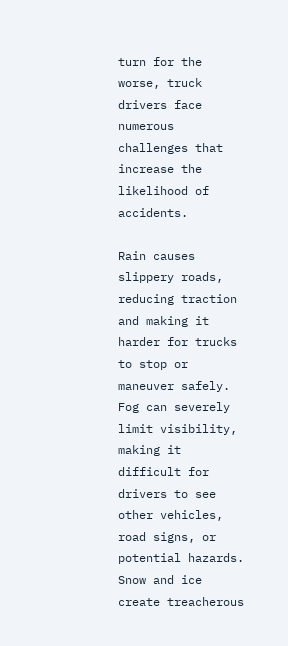turn for the worse, truck drivers face numerous challenges that increase the likelihood of accidents.

Rain causes slippery roads, reducing traction and making it harder for trucks to stop or maneuver safely. Fog can severely limit visibility, making it difficult for drivers to see other vehicles, road signs, or potential hazards. Snow and ice create treacherous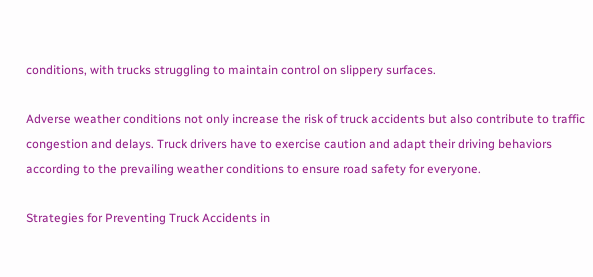conditions, with trucks struggling to maintain control on slippery surfaces.

Adverse weather conditions not only increase the risk of truck accidents but also contribute to traffic congestion and delays. Truck drivers have to exercise caution and adapt their driving behaviors according to the prevailing weather conditions to ensure road safety for everyone.

Strategies for Preventing Truck Accidents in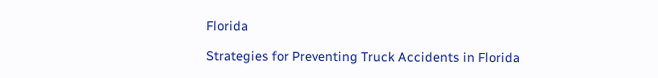Florida

Strategies for Preventing Truck Accidents in Florida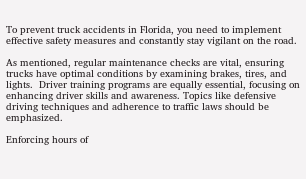To prevent truck accidents in Florida, you need to implement effective safety measures and constantly stay vigilant on the road.

As mentioned, regular maintenance checks are vital, ensuring trucks have optimal conditions by examining brakes, tires, and lights.  Driver training programs are equally essential, focusing on enhancing driver skills and awareness. Topics like defensive driving techniques and adherence to traffic laws should be emphasized.

Enforcing hours of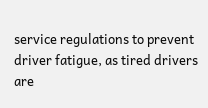service regulations to prevent driver fatigue, as tired drivers are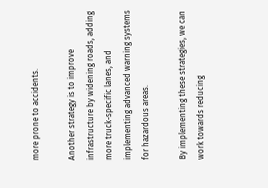more prone to accidents.

Another strategy is to improve infrastructure by widening roads, adding more truck-specific lanes, and implementing advanced warning systems for hazardous areas.

By implementing these strategies, we can work towards reducing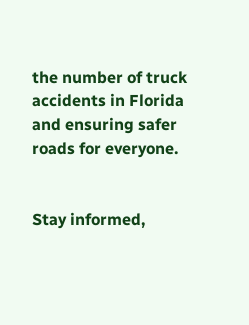the number of truck accidents in Florida and ensuring safer roads for everyone.


Stay informed,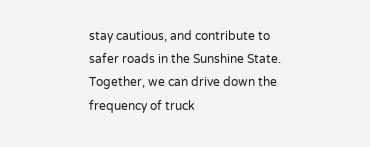stay cautious, and contribute to safer roads in the Sunshine State. Together, we can drive down the frequency of truck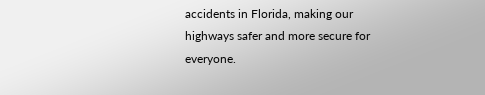accidents in Florida, making our highways safer and more secure for everyone.